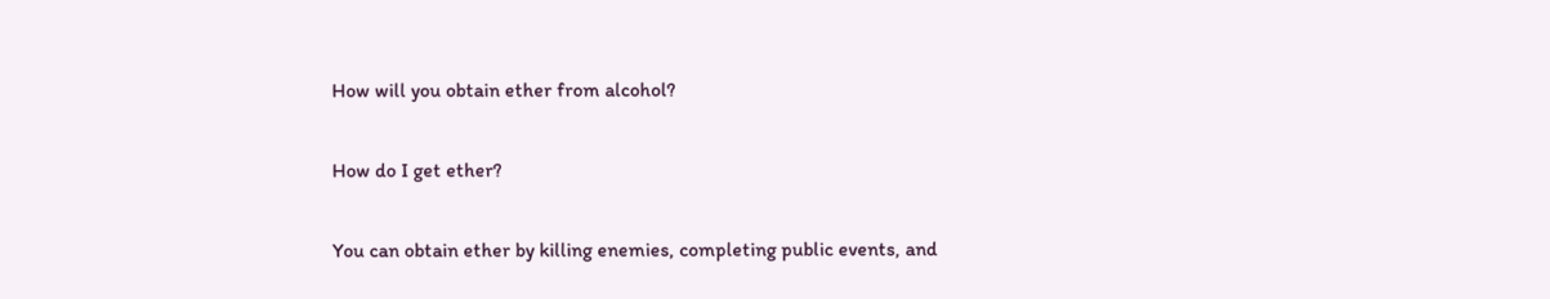How will you obtain ether from alcohol?

How do I get ether?

You can obtain ether by killing enemies, completing public events, and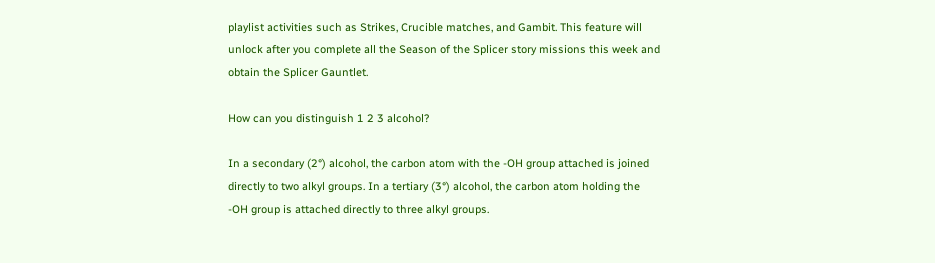playlist activities such as Strikes, Crucible matches, and Gambit. This feature will unlock after you complete all the Season of the Splicer story missions this week and obtain the Splicer Gauntlet.

How can you distinguish 1 2 3 alcohol?

In a secondary (2°) alcohol, the carbon atom with the -OH group attached is joined directly to two alkyl groups. In a tertiary (3°) alcohol, the carbon atom holding the -OH group is attached directly to three alkyl groups.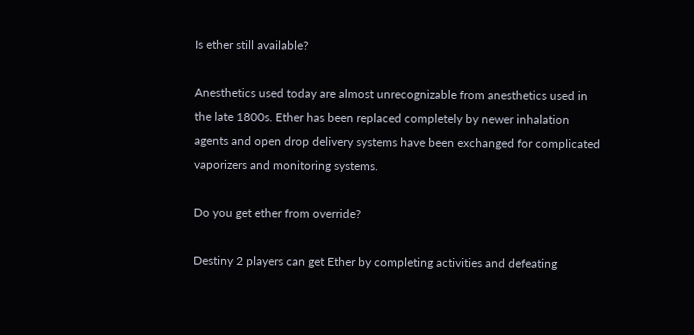Is ether still available?

Anesthetics used today are almost unrecognizable from anesthetics used in the late 1800s. Ether has been replaced completely by newer inhalation agents and open drop delivery systems have been exchanged for complicated vaporizers and monitoring systems.

Do you get ether from override?

Destiny 2 players can get Ether by completing activities and defeating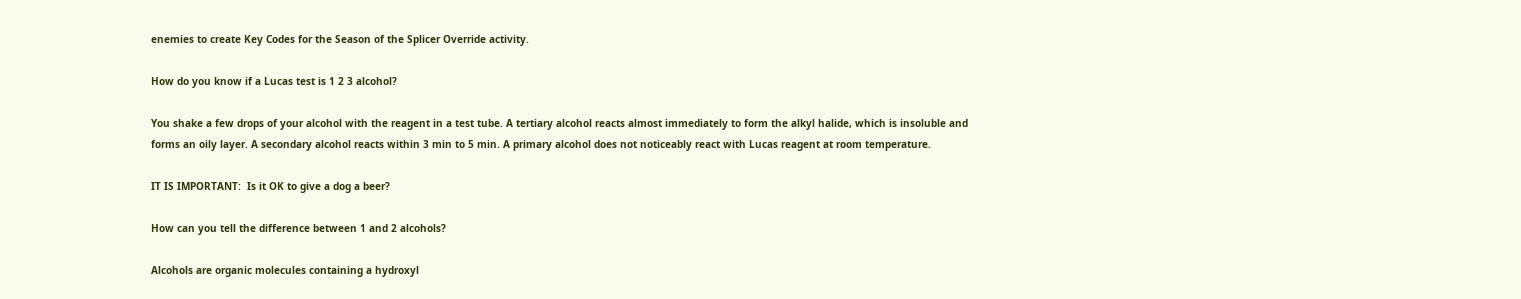enemies to create Key Codes for the Season of the Splicer Override activity.

How do you know if a Lucas test is 1 2 3 alcohol?

You shake a few drops of your alcohol with the reagent in a test tube. A tertiary alcohol reacts almost immediately to form the alkyl halide, which is insoluble and forms an oily layer. A secondary alcohol reacts within 3 min to 5 min. A primary alcohol does not noticeably react with Lucas reagent at room temperature.

IT IS IMPORTANT:  Is it OK to give a dog a beer?

How can you tell the difference between 1 and 2 alcohols?

Alcohols are organic molecules containing a hydroxyl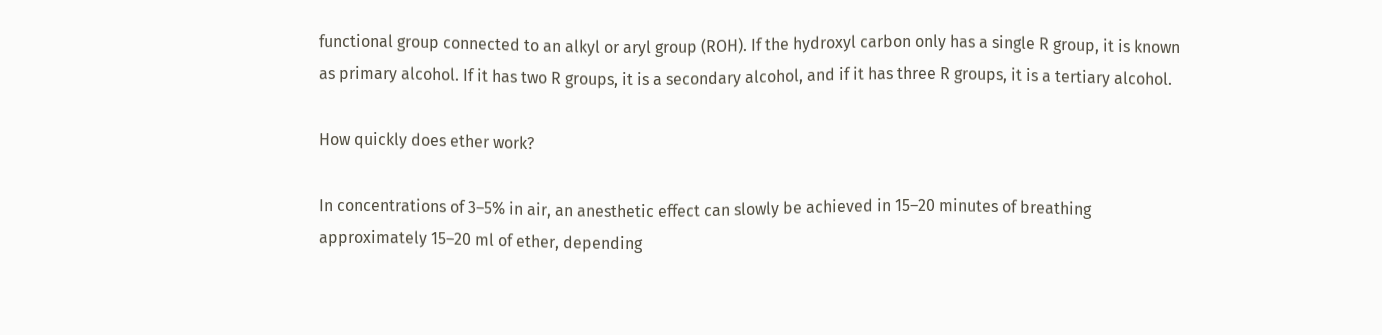functional group connected to an alkyl or aryl group (ROH). If the hydroxyl carbon only has a single R group, it is known as primary alcohol. If it has two R groups, it is a secondary alcohol, and if it has three R groups, it is a tertiary alcohol.

How quickly does ether work?

In concentrations of 3–5% in air, an anesthetic effect can slowly be achieved in 15–20 minutes of breathing approximately 15–20 ml of ether, depending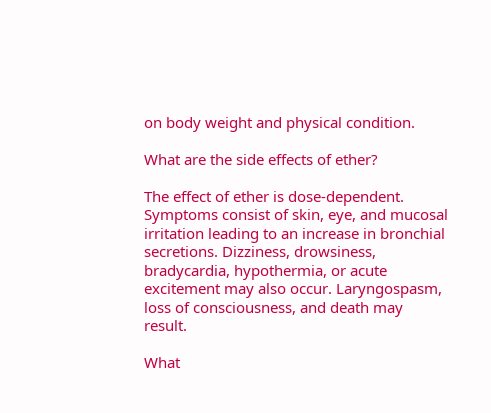on body weight and physical condition.

What are the side effects of ether?

The effect of ether is dose-dependent. Symptoms consist of skin, eye, and mucosal irritation leading to an increase in bronchial secretions. Dizziness, drowsiness, bradycardia, hypothermia, or acute excitement may also occur. Laryngospasm, loss of consciousness, and death may result.

What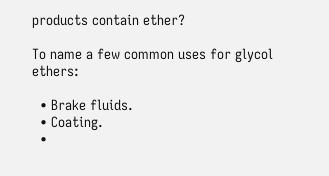products contain ether?

To name a few common uses for glycol ethers:

  • Brake fluids.
  • Coating.
  •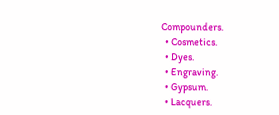Compounders.
  • Cosmetics.
  • Dyes.
  • Engraving.
  • Gypsum.
  • Lacquers.